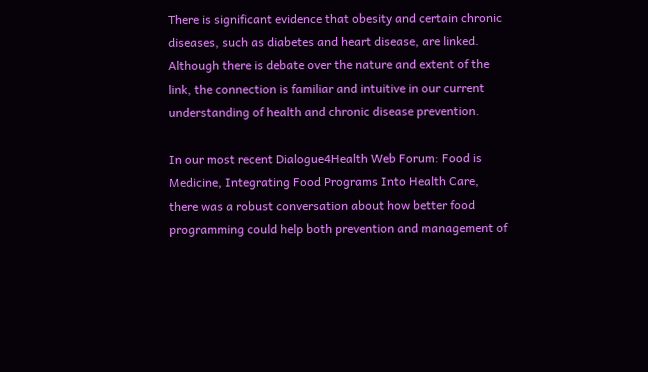There is significant evidence that obesity and certain chronic diseases, such as diabetes and heart disease, are linked. Although there is debate over the nature and extent of the link, the connection is familiar and intuitive in our current understanding of health and chronic disease prevention.

In our most recent Dialogue4Health Web Forum: Food is Medicine, Integrating Food Programs Into Health Care, there was a robust conversation about how better food programming could help both prevention and management of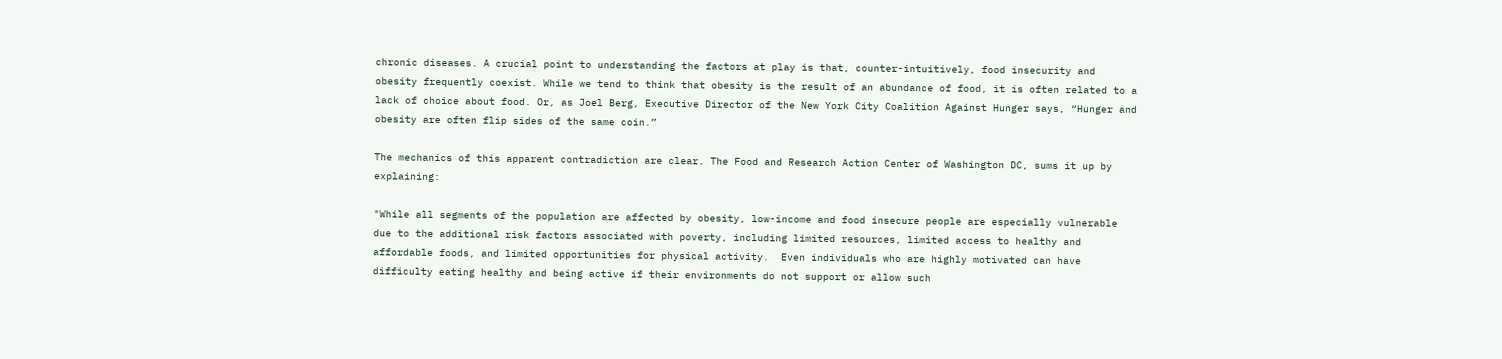chronic diseases. A crucial point to understanding the factors at play is that, counter-intuitively, food insecurity and obesity frequently coexist. While we tend to think that obesity is the result of an abundance of food, it is often related to a lack of choice about food. Or, as Joel Berg, Executive Director of the New York City Coalition Against Hunger says, “Hunger and obesity are often flip sides of the same coin.”

The mechanics of this apparent contradiction are clear. The Food and Research Action Center of Washington DC, sums it up by explaining:

"While all segments of the population are affected by obesity, low-income and food insecure people are especially vulnerable due to the additional risk factors associated with poverty, including limited resources, limited access to healthy and affordable foods, and limited opportunities for physical activity.  Even individuals who are highly motivated can have difficulty eating healthy and being active if their environments do not support or allow such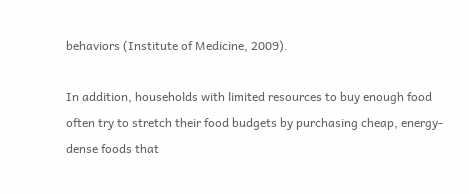behaviors (Institute of Medicine, 2009).

In addition, households with limited resources to buy enough food often try to stretch their food budgets by purchasing cheap, energy-dense foods that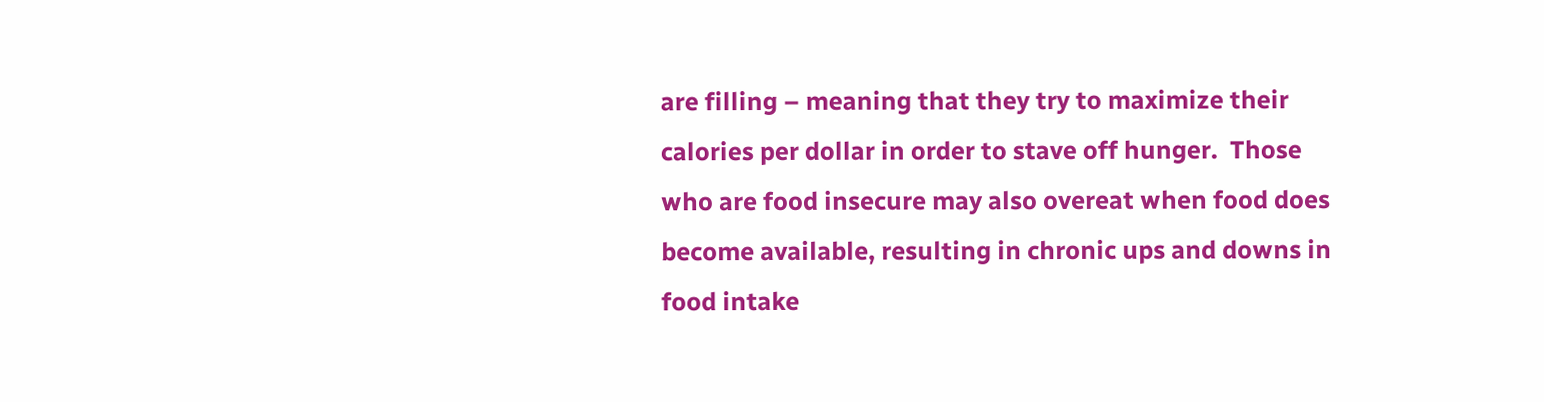are filling – meaning that they try to maximize their calories per dollar in order to stave off hunger.  Those who are food insecure may also overeat when food does become available, resulting in chronic ups and downs in food intake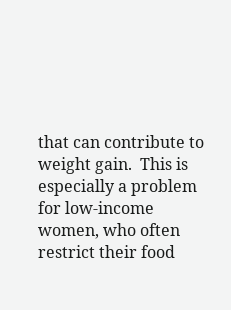that can contribute to weight gain.  This is especially a problem for low-income women, who often restrict their food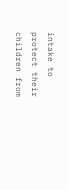intake to protect their children from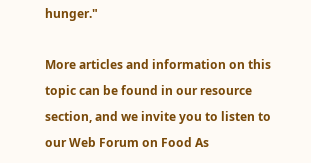hunger."

More articles and information on this topic can be found in our resource section, and we invite you to listen to our Web Forum on Food As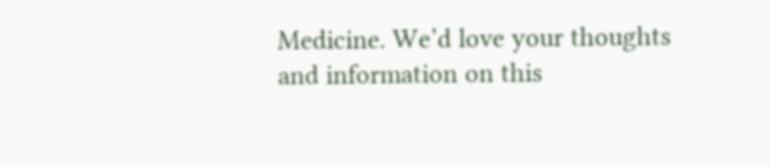Medicine. We’d love your thoughts and information on this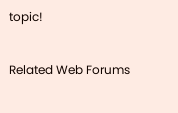topic!

Related Web Forums